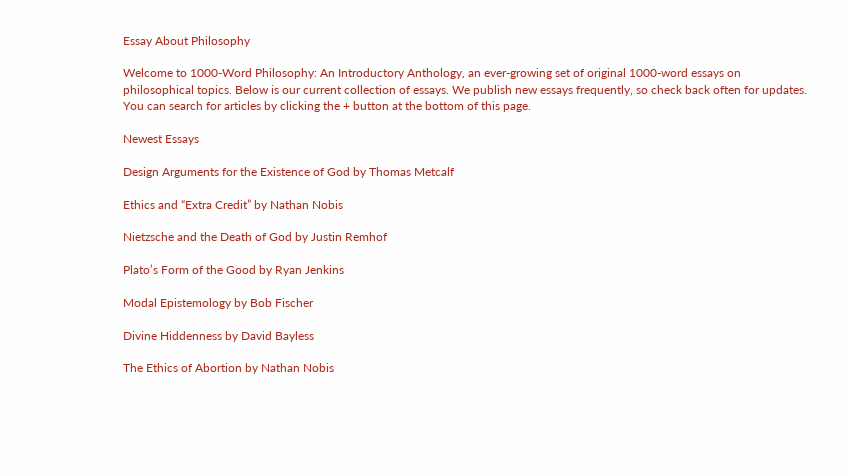Essay About Philosophy

Welcome to 1000-Word Philosophy: An Introductory Anthology, an ever-growing set of original 1000-word essays on philosophical topics. Below is our current collection of essays. We publish new essays frequently, so check back often for updates. You can search for articles by clicking the + button at the bottom of this page.

Newest Essays

Design Arguments for the Existence of God by Thomas Metcalf

Ethics and “Extra Credit” by Nathan Nobis

Nietzsche and the Death of God by Justin Remhof

Plato’s Form of the Good by Ryan Jenkins

Modal Epistemology by Bob Fischer

Divine Hiddenness by David Bayless

The Ethics of Abortion by Nathan Nobis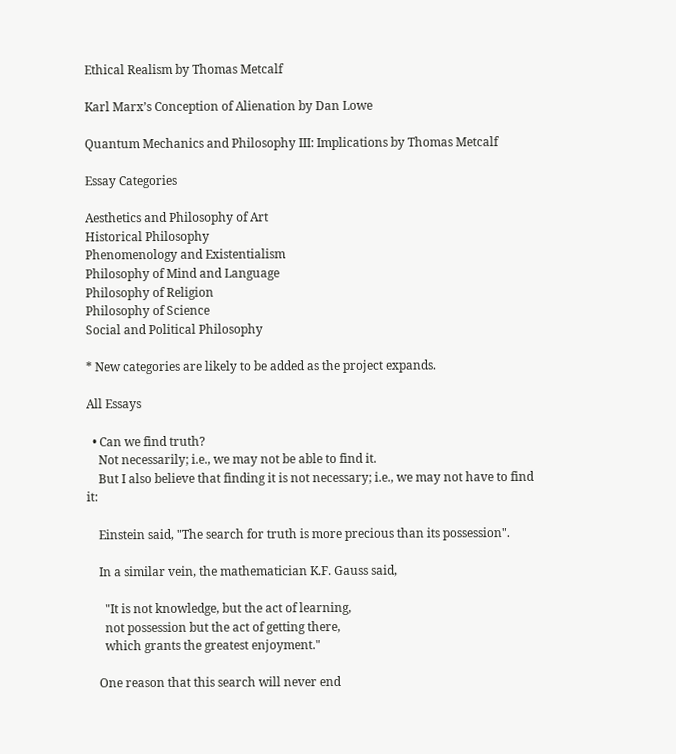Ethical Realism by Thomas Metcalf

Karl Marx’s Conception of Alienation by Dan Lowe

Quantum Mechanics and Philosophy III: Implications by Thomas Metcalf

Essay Categories

Aesthetics and Philosophy of Art
Historical Philosophy
Phenomenology and Existentialism
Philosophy of Mind and Language
Philosophy of Religion
Philosophy of Science
Social and Political Philosophy

* New categories are likely to be added as the project expands.

All Essays

  • Can we find truth?
    Not necessarily; i.e., we may not be able to find it.
    But I also believe that finding it is not necessary; i.e., we may not have to find it:

    Einstein said, "The search for truth is more precious than its possession".

    In a similar vein, the mathematician K.F. Gauss said,

      "It is not knowledge, but the act of learning,
      not possession but the act of getting there,
      which grants the greatest enjoyment."

    One reason that this search will never end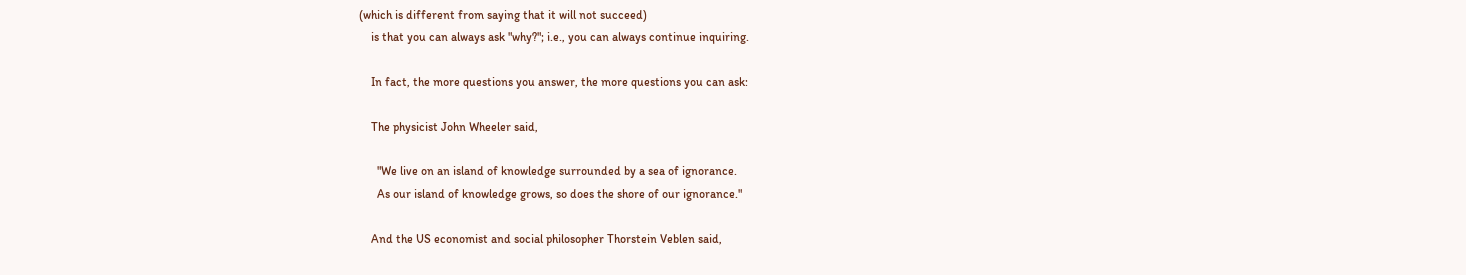(which is different from saying that it will not succeed)
    is that you can always ask "why?"; i.e., you can always continue inquiring.

    In fact, the more questions you answer, the more questions you can ask:

    The physicist John Wheeler said,

      "We live on an island of knowledge surrounded by a sea of ignorance.
      As our island of knowledge grows, so does the shore of our ignorance."

    And the US economist and social philosopher Thorstein Veblen said,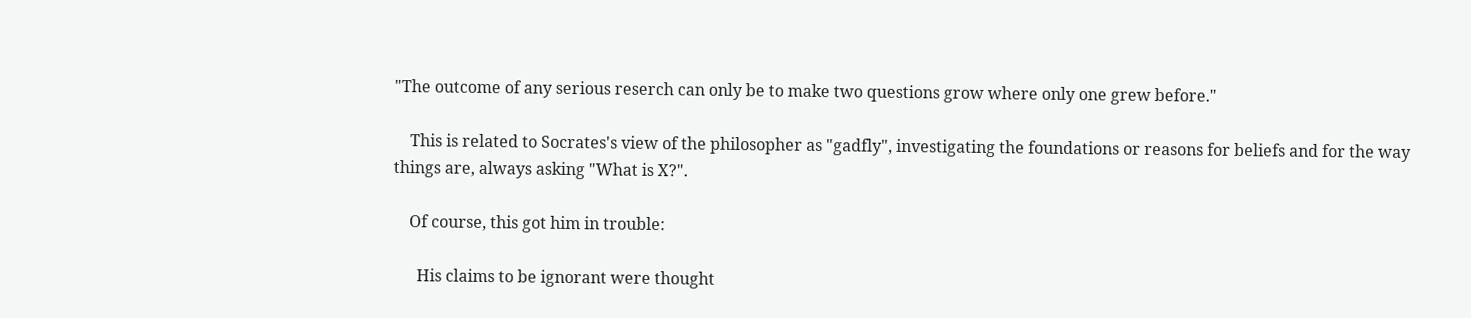"The outcome of any serious reserch can only be to make two questions grow where only one grew before."

    This is related to Socrates's view of the philosopher as "gadfly", investigating the foundations or reasons for beliefs and for the way things are, always asking "What is X?".

    Of course, this got him in trouble:

      His claims to be ignorant were thought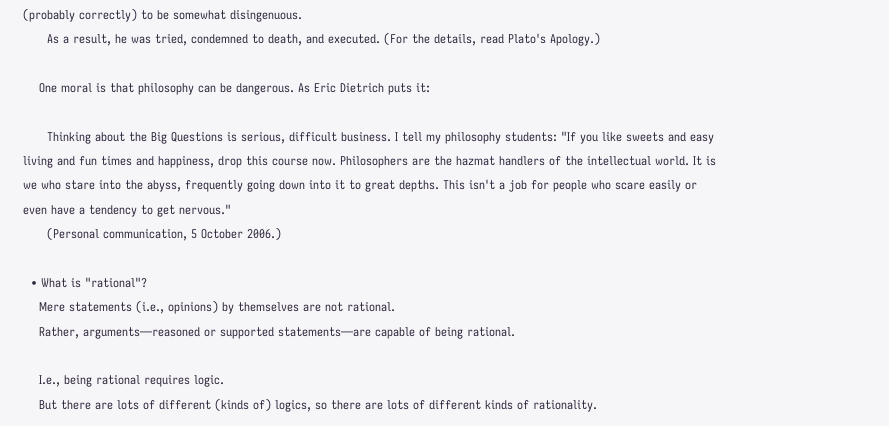(probably correctly) to be somewhat disingenuous.
      As a result, he was tried, condemned to death, and executed. (For the details, read Plato's Apology.)

    One moral is that philosophy can be dangerous. As Eric Dietrich puts it:

      Thinking about the Big Questions is serious, difficult business. I tell my philosophy students: "If you like sweets and easy living and fun times and happiness, drop this course now. Philosophers are the hazmat handlers of the intellectual world. It is we who stare into the abyss, frequently going down into it to great depths. This isn't a job for people who scare easily or even have a tendency to get nervous."
      (Personal communication, 5 October 2006.)

  • What is "rational"?
    Mere statements (i.e., opinions) by themselves are not rational.
    Rather, arguments—reasoned or supported statements—are capable of being rational.

    I.e., being rational requires logic.
    But there are lots of different (kinds of) logics, so there are lots of different kinds of rationality.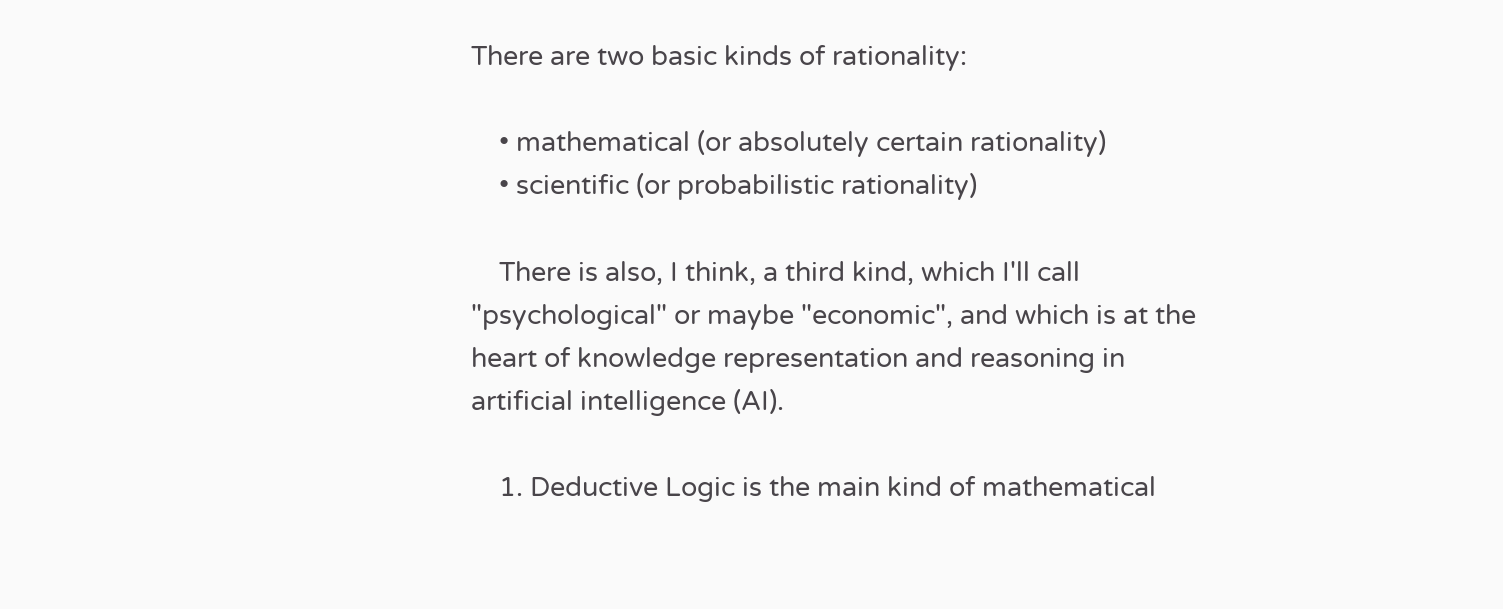There are two basic kinds of rationality:

    • mathematical (or absolutely certain rationality)
    • scientific (or probabilistic rationality)

    There is also, I think, a third kind, which I'll call "psychological" or maybe "economic", and which is at the heart of knowledge representation and reasoning in artificial intelligence (AI).

    1. Deductive Logic is the main kind of mathematical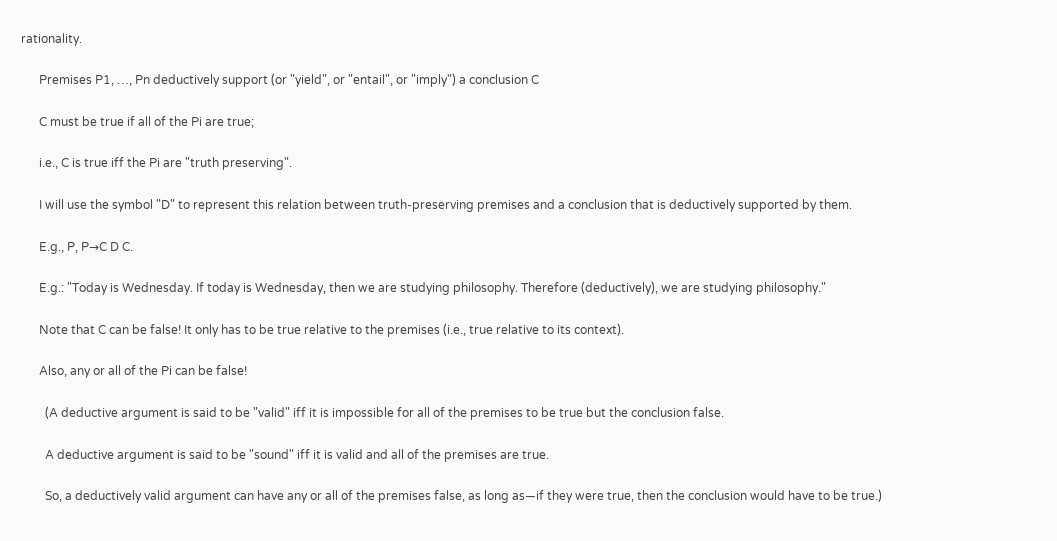rationality.

      Premises P1, …, Pn deductively support (or "yield", or "entail", or "imply") a conclusion C

      C must be true if all of the Pi are true;

      i.e., C is true iff the Pi are "truth preserving".

      I will use the symbol "D" to represent this relation between truth-preserving premises and a conclusion that is deductively supported by them.

      E.g., P, P→C D C.

      E.g.: "Today is Wednesday. If today is Wednesday, then we are studying philosophy. Therefore (deductively), we are studying philosophy."

      Note that C can be false! It only has to be true relative to the premises (i.e., true relative to its context).

      Also, any or all of the Pi can be false!

        (A deductive argument is said to be "valid" iff it is impossible for all of the premises to be true but the conclusion false.

        A deductive argument is said to be "sound" iff it is valid and all of the premises are true.

        So, a deductively valid argument can have any or all of the premises false, as long as—if they were true, then the conclusion would have to be true.)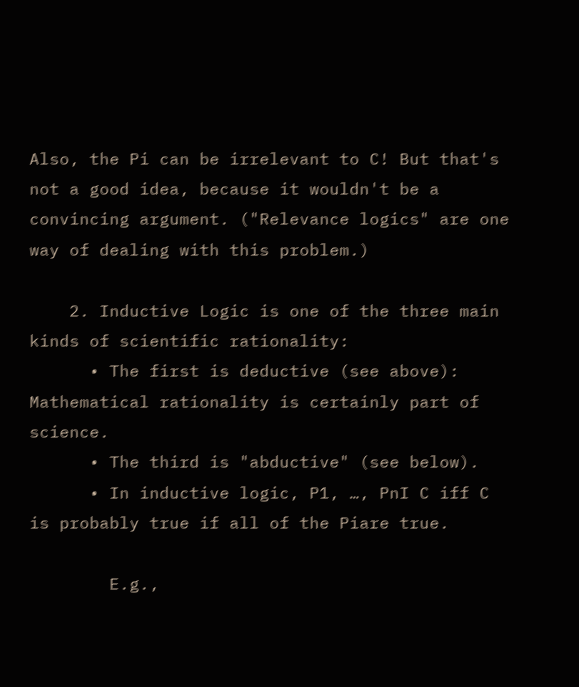Also, the Pi can be irrelevant to C! But that's not a good idea, because it wouldn't be a convincing argument. ("Relevance logics" are one way of dealing with this problem.)

    2. Inductive Logic is one of the three main kinds of scientific rationality:
      • The first is deductive (see above): Mathematical rationality is certainly part of science.
      • The third is "abductive" (see below).
      • In inductive logic, P1, …, PnI C iff C is probably true if all of the Piare true.

        E.g.,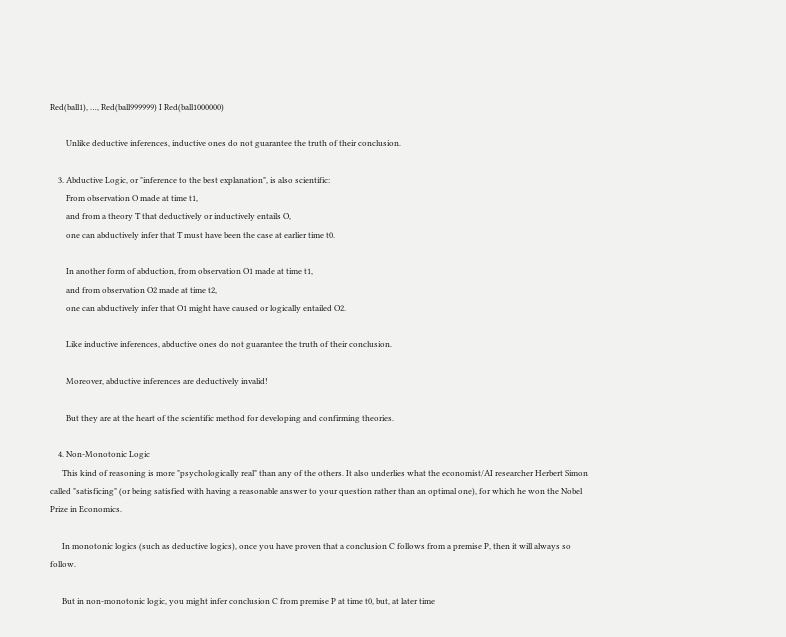Red(ball1), …, Red(ball999999) I Red(ball1000000)

        Unlike deductive inferences, inductive ones do not guarantee the truth of their conclusion.

    3. Abductive Logic, or "inference to the best explanation", is also scientific:
        From observation O made at time t1,
        and from a theory T that deductively or inductively entails O,
        one can abductively infer that T must have been the case at earlier time t0.

        In another form of abduction, from observation O1 made at time t1,
        and from observation O2 made at time t2,
        one can abductively infer that O1 might have caused or logically entailed O2.

        Like inductive inferences, abductive ones do not guarantee the truth of their conclusion.

        Moreover, abductive inferences are deductively invalid!

        But they are at the heart of the scientific method for developing and confirming theories.

    4. Non-Monotonic Logic
      This kind of reasoning is more "psychologically real" than any of the others. It also underlies what the economist/AI researcher Herbert Simon called "satisficing" (or being satisfied with having a reasonable answer to your question rather than an optimal one), for which he won the Nobel Prize in Economics.

      In monotonic logics (such as deductive logics), once you have proven that a conclusion C follows from a premise P, then it will always so follow.

      But in non-monotonic logic, you might infer conclusion C from premise P at time t0, but, at later time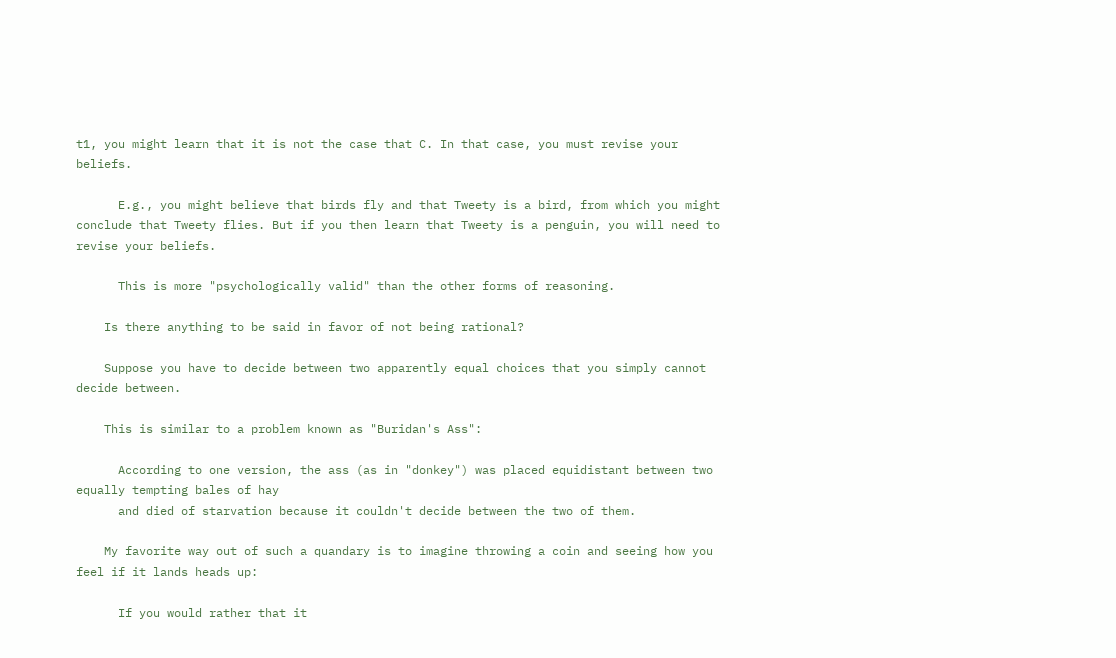t1, you might learn that it is not the case that C. In that case, you must revise your beliefs.

      E.g., you might believe that birds fly and that Tweety is a bird, from which you might conclude that Tweety flies. But if you then learn that Tweety is a penguin, you will need to revise your beliefs.

      This is more "psychologically valid" than the other forms of reasoning.

    Is there anything to be said in favor of not being rational?

    Suppose you have to decide between two apparently equal choices that you simply cannot decide between.

    This is similar to a problem known as "Buridan's Ass":

      According to one version, the ass (as in "donkey") was placed equidistant between two equally tempting bales of hay
      and died of starvation because it couldn't decide between the two of them.

    My favorite way out of such a quandary is to imagine throwing a coin and seeing how you feel if it lands heads up:

      If you would rather that it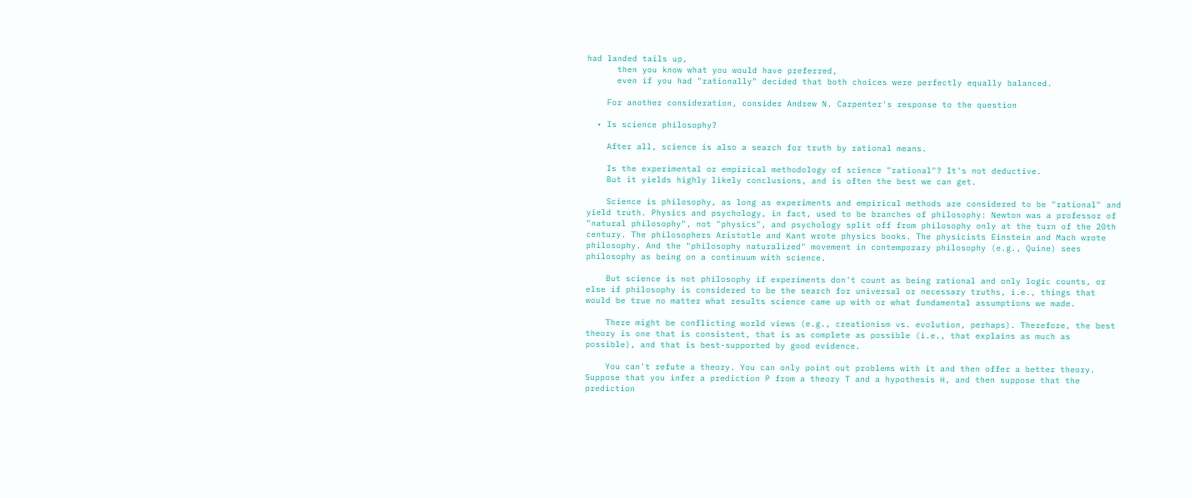had landed tails up,
      then you know what you would have preferred,
      even if you had "rationally" decided that both choices were perfectly equally balanced.

    For another consideration, consider Andrew N. Carpenter's response to the question

  • Is science philosophy?

    After all, science is also a search for truth by rational means.

    Is the experimental or empirical methodology of science "rational"? It's not deductive.
    But it yields highly likely conclusions, and is often the best we can get.

    Science is philosophy, as long as experiments and empirical methods are considered to be "rational" and yield truth. Physics and psychology, in fact, used to be branches of philosophy: Newton was a professor of "natural philosophy", not "physics", and psychology split off from philosophy only at the turn of the 20th century. The philosophers Aristotle and Kant wrote physics books. The physicists Einstein and Mach wrote philosophy. And the "philosophy naturalized" movement in contemporary philosophy (e.g., Quine) sees philosophy as being on a continuum with science.

    But science is not philosophy if experiments don't count as being rational and only logic counts, or else if philosophy is considered to be the search for universal or necessary truths, i.e., things that would be true no matter what results science came up with or what fundamental assumptions we made.

    There might be conflicting world views (e.g., creationism vs. evolution, perhaps). Therefore, the best theory is one that is consistent, that is as complete as possible (i.e., that explains as much as possible), and that is best-supported by good evidence.

    You can't refute a theory. You can only point out problems with it and then offer a better theory. Suppose that you infer a prediction P from a theory T and a hypothesis H, and then suppose that the prediction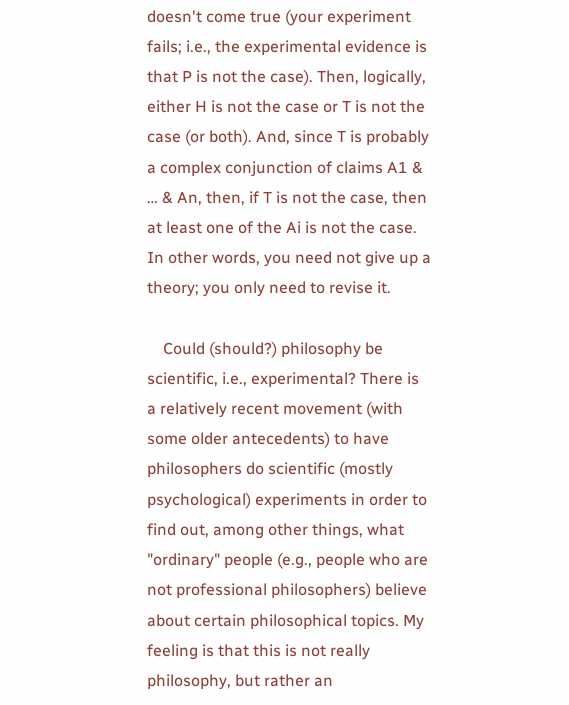doesn't come true (your experiment fails; i.e., the experimental evidence is that P is not the case). Then, logically, either H is not the case or T is not the case (or both). And, since T is probably a complex conjunction of claims A1 & … & An, then, if T is not the case, then at least one of the Ai is not the case. In other words, you need not give up a theory; you only need to revise it.

    Could (should?) philosophy be scientific, i.e., experimental? There is a relatively recent movement (with some older antecedents) to have philosophers do scientific (mostly psychological) experiments in order to find out, among other things, what "ordinary" people (e.g., people who are not professional philosophers) believe about certain philosophical topics. My feeling is that this is not really philosophy, but rather an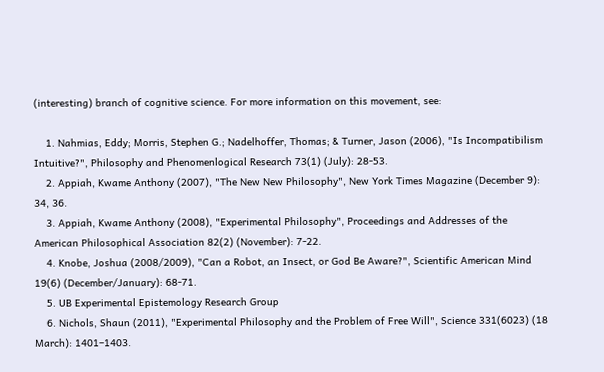(interesting) branch of cognitive science. For more information on this movement, see:

    1. Nahmias, Eddy; Morris, Stephen G.; Nadelhoffer, Thomas; & Turner, Jason (2006), "Is Incompatibilism Intuitive?", Philosophy and Phenomenlogical Research 73(1) (July): 28-53.
    2. Appiah, Kwame Anthony (2007), "The New New Philosophy", New York Times Magazine (December 9): 34, 36.
    3. Appiah, Kwame Anthony (2008), "Experimental Philosophy", Proceedings and Addresses of the American Philosophical Association 82(2) (November): 7-22.
    4. Knobe, Joshua (2008/2009), "Can a Robot, an Insect, or God Be Aware?", Scientific American Mind 19(6) (December/January): 68-71.
    5. UB Experimental Epistemology Research Group
    6. Nichols, Shaun (2011), "Experimental Philosophy and the Problem of Free Will", Science 331(6023) (18 March): 1401–1403.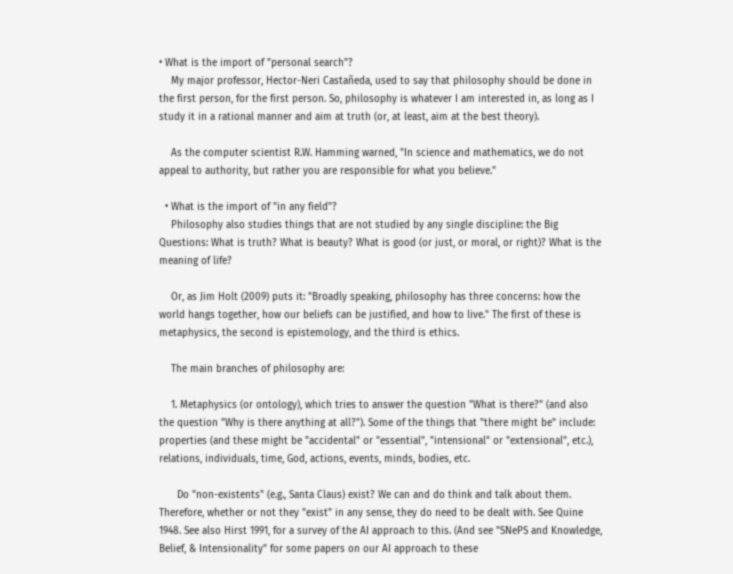• What is the import of "personal search"?
    My major professor, Hector-Neri Castañeda, used to say that philosophy should be done in the first person, for the first person. So, philosophy is whatever I am interested in, as long as I study it in a rational manner and aim at truth (or, at least, aim at the best theory).

    As the computer scientist R.W. Hamming warned, "In science and mathematics, we do not appeal to authority, but rather you are responsible for what you believe."

  • What is the import of "in any field"?
    Philosophy also studies things that are not studied by any single discipline: the Big Questions: What is truth? What is beauty? What is good (or just, or moral, or right)? What is the meaning of life?

    Or, as Jim Holt (2009) puts it: "Broadly speaking, philosophy has three concerns: how the world hangs together, how our beliefs can be justified, and how to live." The first of these is metaphysics, the second is epistemology, and the third is ethics.

    The main branches of philosophy are:

    1. Metaphysics (or ontology), which tries to answer the question "What is there?" (and also the question "Why is there anything at all?"). Some of the things that "there might be" include: properties (and these might be "accidental" or "essential", "intensional" or "extensional", etc.), relations, individuals, time, God, actions, events, minds, bodies, etc.

      Do "non-existents" (e.g., Santa Claus) exist? We can and do think and talk about them. Therefore, whether or not they "exist" in any sense, they do need to be dealt with. See Quine 1948. See also Hirst 1991, for a survey of the AI approach to this. (And see "SNePS and Knowledge, Belief, & Intensionality" for some papers on our AI approach to these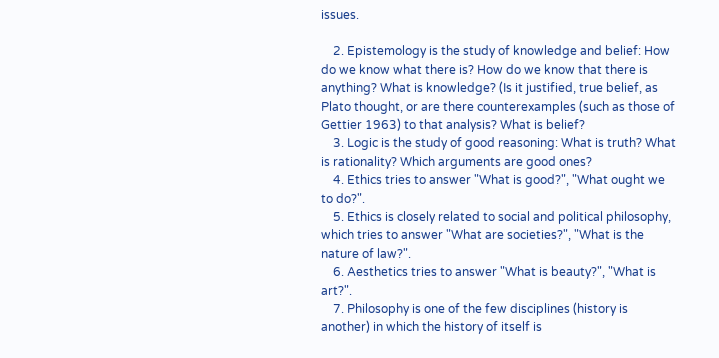issues.

    2. Epistemology is the study of knowledge and belief: How do we know what there is? How do we know that there is anything? What is knowledge? (Is it justified, true belief, as Plato thought, or are there counterexamples (such as those of Gettier 1963) to that analysis? What is belief?
    3. Logic is the study of good reasoning: What is truth? What is rationality? Which arguments are good ones?
    4. Ethics tries to answer "What is good?", "What ought we to do?".
    5. Ethics is closely related to social and political philosophy, which tries to answer "What are societies?", "What is the nature of law?".
    6. Aesthetics tries to answer "What is beauty?", "What is art?".
    7. Philosophy is one of the few disciplines (history is another) in which the history of itself is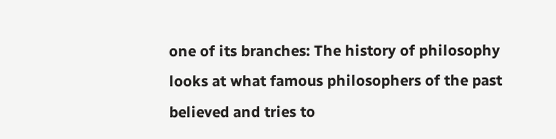one of its branches: The history of philosophy looks at what famous philosophers of the past believed and tries to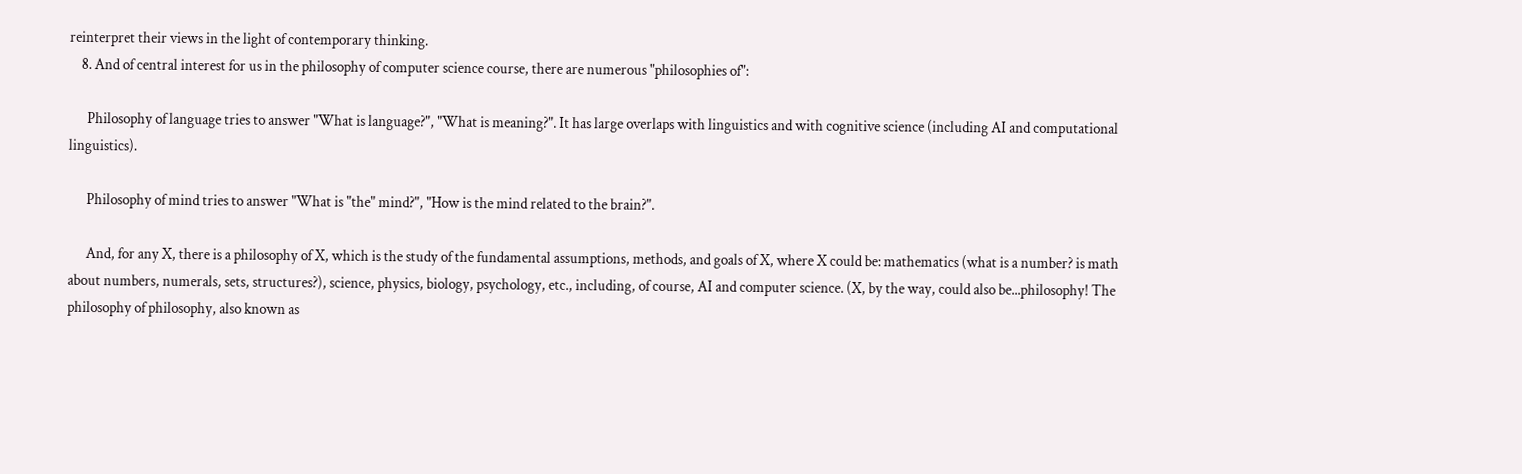reinterpret their views in the light of contemporary thinking.
    8. And of central interest for us in the philosophy of computer science course, there are numerous "philosophies of":

      Philosophy of language tries to answer "What is language?", "What is meaning?". It has large overlaps with linguistics and with cognitive science (including AI and computational linguistics).

      Philosophy of mind tries to answer "What is "the" mind?", "How is the mind related to the brain?".

      And, for any X, there is a philosophy of X, which is the study of the fundamental assumptions, methods, and goals of X, where X could be: mathematics (what is a number? is math about numbers, numerals, sets, structures?), science, physics, biology, psychology, etc., including, of course, AI and computer science. (X, by the way, could also be...philosophy! The philosophy of philosophy, also known as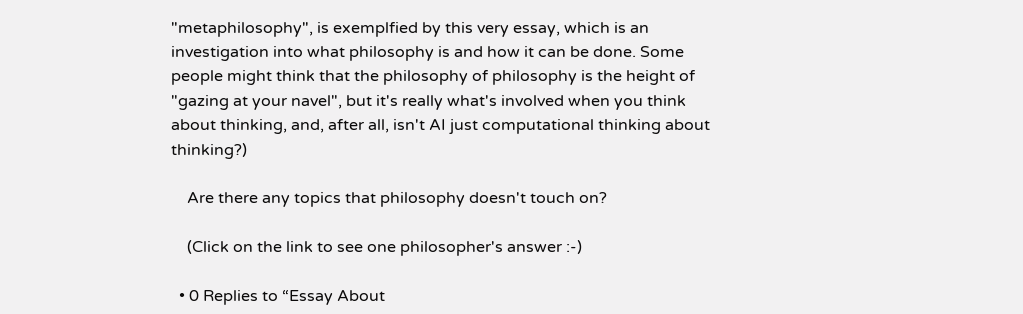"metaphilosophy", is exemplfied by this very essay, which is an investigation into what philosophy is and how it can be done. Some people might think that the philosophy of philosophy is the height of "gazing at your navel", but it's really what's involved when you think about thinking, and, after all, isn't AI just computational thinking about thinking?)

    Are there any topics that philosophy doesn't touch on?

    (Click on the link to see one philosopher's answer :-)

  • 0 Replies to “Essay About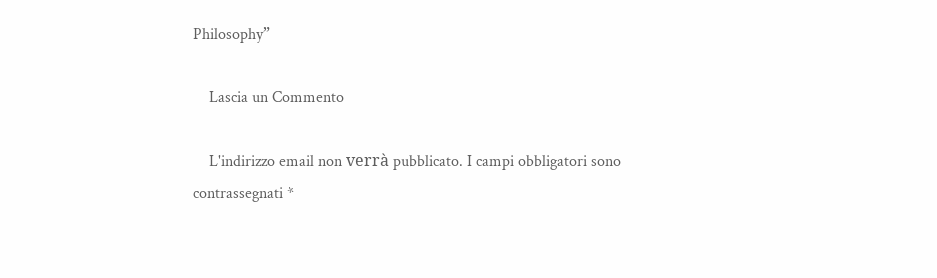Philosophy”

    Lascia un Commento

    L'indirizzo email non verrà pubblicato. I campi obbligatori sono contrassegnati *